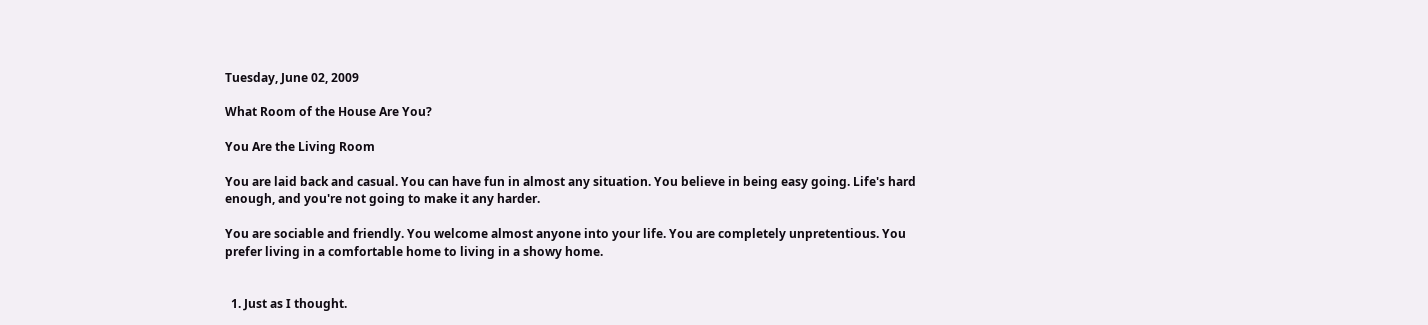Tuesday, June 02, 2009

What Room of the House Are You?

You Are the Living Room

You are laid back and casual. You can have fun in almost any situation. You believe in being easy going. Life's hard enough, and you're not going to make it any harder.

You are sociable and friendly. You welcome almost anyone into your life. You are completely unpretentious. You prefer living in a comfortable home to living in a showy home.


  1. Just as I thought.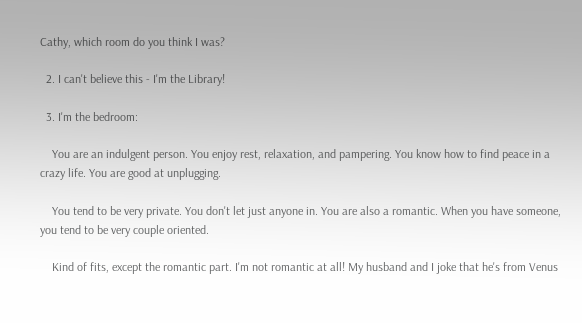Cathy, which room do you think I was?

  2. I can't believe this - I'm the Library!

  3. I'm the bedroom:

    You are an indulgent person. You enjoy rest, relaxation, and pampering. You know how to find peace in a crazy life. You are good at unplugging.

    You tend to be very private. You don't let just anyone in. You are also a romantic. When you have someone, you tend to be very couple oriented.

    Kind of fits, except the romantic part. I'm not romantic at all! My husband and I joke that he's from Venus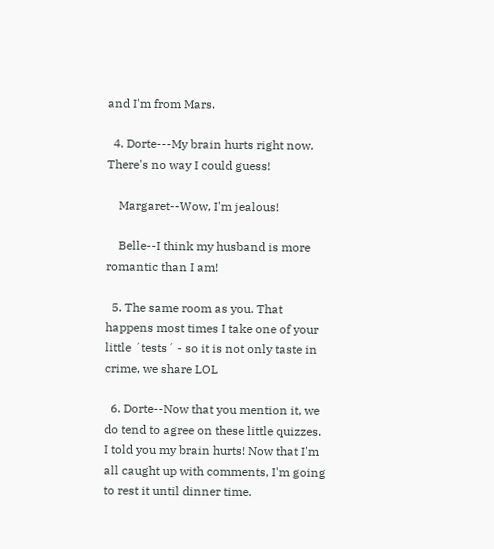and I'm from Mars.

  4. Dorte---My brain hurts right now. There's no way I could guess!

    Margaret--Wow, I'm jealous!

    Belle--I think my husband is more romantic than I am!

  5. The same room as you. That happens most times I take one of your little ´tests´ - so it is not only taste in crime, we share LOL

  6. Dorte--Now that you mention it, we do tend to agree on these little quizzes. I told you my brain hurts! Now that I'm all caught up with comments, I'm going to rest it until dinner time.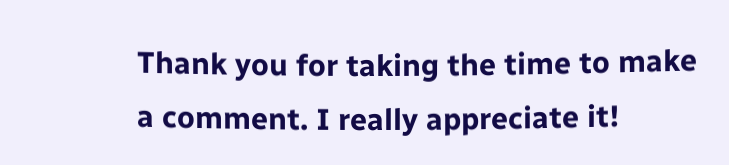Thank you for taking the time to make a comment. I really appreciate it!